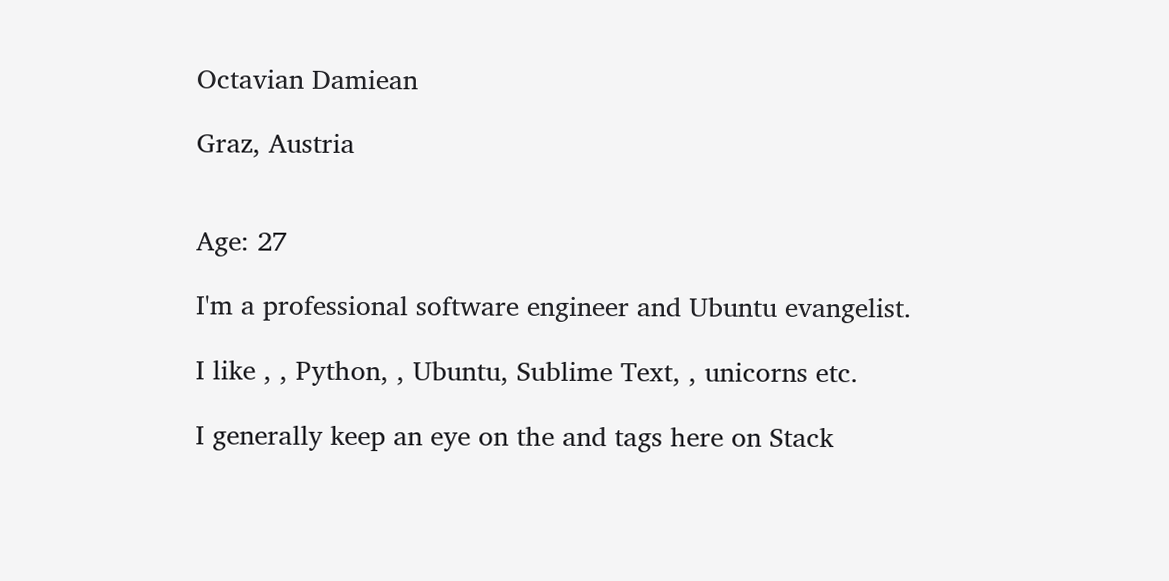Octavian Damiean

Graz, Austria


Age: 27

I'm a professional software engineer and Ubuntu evangelist.

I like , , Python, , Ubuntu, Sublime Text, , unicorns etc.

I generally keep an eye on the and tags here on Stack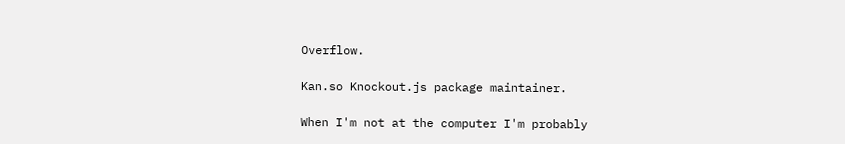Overflow.

Kan.so Knockout.js package maintainer.

When I'm not at the computer I'm probably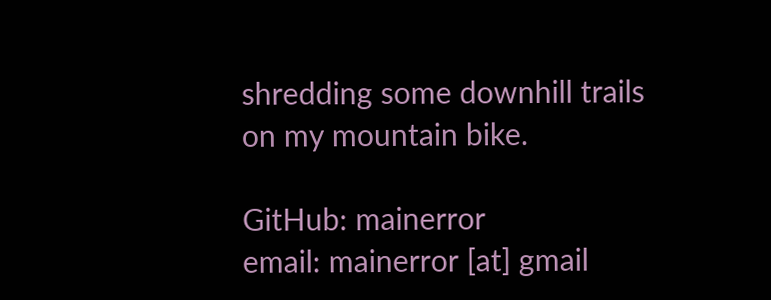shredding some downhill trails on my mountain bike.

GitHub: mainerror
email: mainerror [at] gmail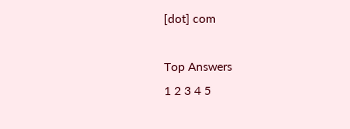[dot] com

Top Answers
1 2 3 4 5